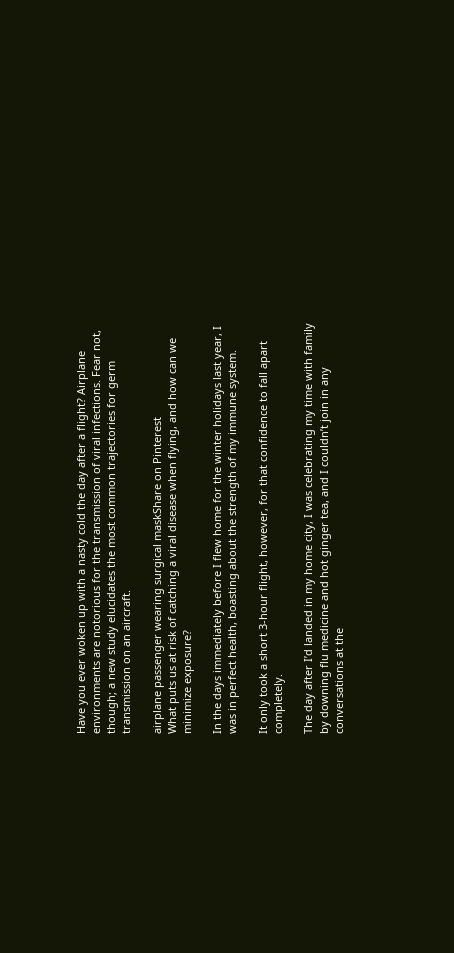Have you ever woken up with a nasty cold the day after a flight? Airplane environments are notorious for the transmission of viral infections. Fear not, though; a new study elucidates the most common trajectories for germ transmission on an aircraft.

airplane passenger wearing surgical maskShare on Pinterest
What puts us at risk of catching a viral disease when flying, and how can we minimize exposure?

In the days immediately before I flew home for the winter holidays last year, I was in perfect health, boasting about the strength of my immune system.

It only took a short 3-hour flight, however, for that confidence to fall apart completely.

The day after I’d landed in my home city, I was celebrating my time with family by downing flu medicine and hot ginger tea, and I couldn’t join in any conversations at the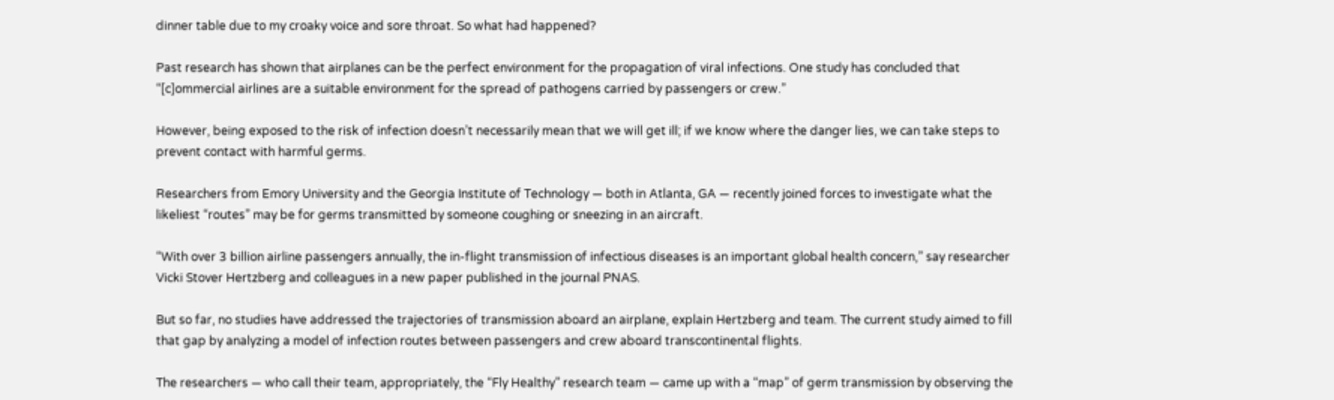dinner table due to my croaky voice and sore throat. So what had happened?

Past research has shown that airplanes can be the perfect environment for the propagation of viral infections. One study has concluded that “[c]ommercial airlines are a suitable environment for the spread of pathogens carried by passengers or crew.”

However, being exposed to the risk of infection doesn’t necessarily mean that we will get ill; if we know where the danger lies, we can take steps to prevent contact with harmful germs.

Researchers from Emory University and the Georgia Institute of Technology — both in Atlanta, GA — recently joined forces to investigate what the likeliest “routes” may be for germs transmitted by someone coughing or sneezing in an aircraft.

“With over 3 billion airline passengers annually, the in-flight transmission of infectious diseases is an important global health concern,” say researcher Vicki Stover Hertzberg and colleagues in a new paper published in the journal PNAS.

But so far, no studies have addressed the trajectories of transmission aboard an airplane, explain Hertzberg and team. The current study aimed to fill that gap by analyzing a model of infection routes between passengers and crew aboard transcontinental flights.

The researchers — who call their team, appropriately, the “Fly Healthy” research team — came up with a “map” of germ transmission by observing the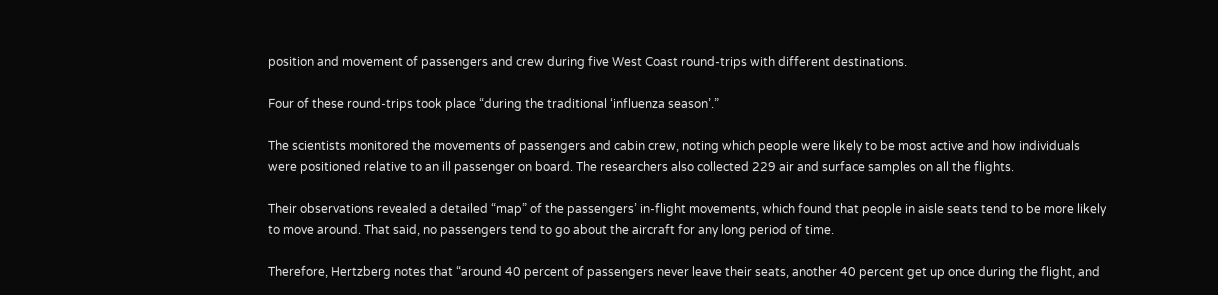position and movement of passengers and crew during five West Coast round-trips with different destinations.

Four of these round-trips took place “during the traditional ‘influenza season’.”

The scientists monitored the movements of passengers and cabin crew, noting which people were likely to be most active and how individuals were positioned relative to an ill passenger on board. The researchers also collected 229 air and surface samples on all the flights.

Their observations revealed a detailed “map” of the passengers’ in-flight movements, which found that people in aisle seats tend to be more likely to move around. That said, no passengers tend to go about the aircraft for any long period of time.

Therefore, Hertzberg notes that “around 40 percent of passengers never leave their seats, another 40 percent get up once during the flight, and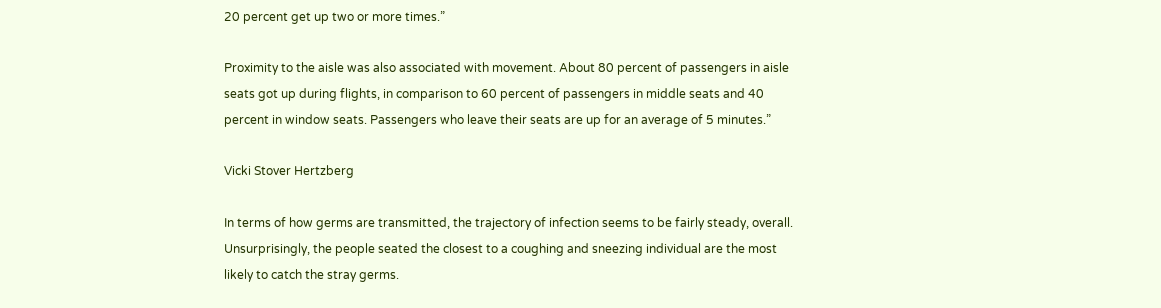20 percent get up two or more times.”

Proximity to the aisle was also associated with movement. About 80 percent of passengers in aisle seats got up during flights, in comparison to 60 percent of passengers in middle seats and 40 percent in window seats. Passengers who leave their seats are up for an average of 5 minutes.”

Vicki Stover Hertzberg

In terms of how germs are transmitted, the trajectory of infection seems to be fairly steady, overall. Unsurprisingly, the people seated the closest to a coughing and sneezing individual are the most likely to catch the stray germs.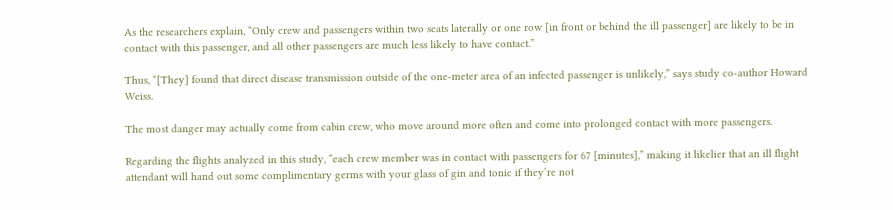As the researchers explain, “Only crew and passengers within two seats laterally or one row [in front or behind the ill passenger] are likely to be in contact with this passenger, and all other passengers are much less likely to have contact.”

Thus, “[They] found that direct disease transmission outside of the one-meter area of an infected passenger is unlikely,” says study co-author Howard Weiss.

The most danger may actually come from cabin crew, who move around more often and come into prolonged contact with more passengers.

Regarding the flights analyzed in this study, “each crew member was in contact with passengers for 67 [minutes],” making it likelier that an ill flight attendant will hand out some complimentary germs with your glass of gin and tonic if they’re not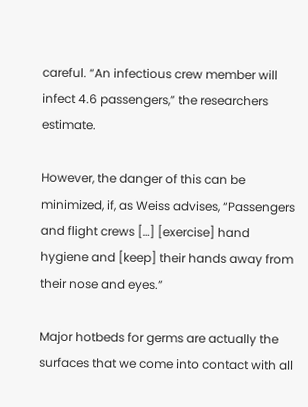careful. “An infectious crew member will infect 4.6 passengers,” the researchers estimate.

However, the danger of this can be minimized, if, as Weiss advises, “Passengers and flight crews […] [exercise] hand hygiene and [keep] their hands away from their nose and eyes.”

Major hotbeds for germs are actually the surfaces that we come into contact with all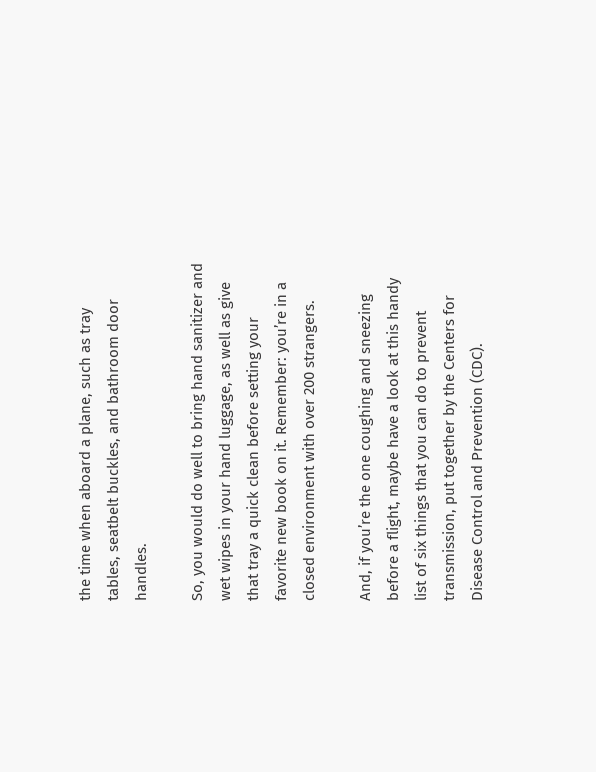the time when aboard a plane, such as tray tables, seatbelt buckles, and bathroom door handles.

So, you would do well to bring hand sanitizer and wet wipes in your hand luggage, as well as give that tray a quick clean before setting your favorite new book on it. Remember: you’re in a closed environment with over 200 strangers.

And, if you’re the one coughing and sneezing before a flight, maybe have a look at this handy list of six things that you can do to prevent transmission, put together by the Centers for Disease Control and Prevention (CDC).